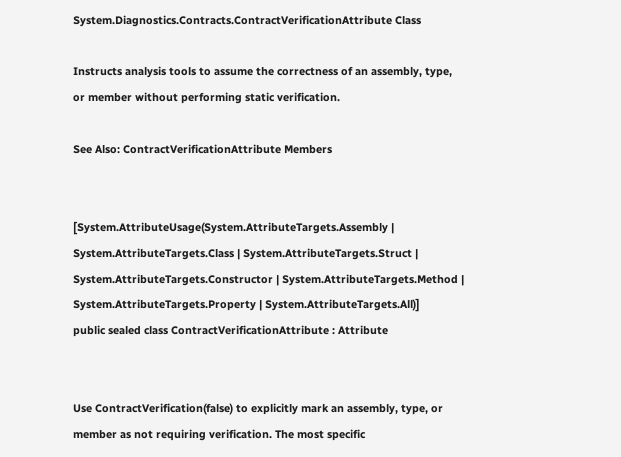System.Diagnostics.Contracts.ContractVerificationAttribute Class

Instructs analysis tools to assume the correctness of an assembly, type, or member without performing static verification.

See Also: ContractVerificationAttribute Members


[System.AttributeUsage(System.AttributeTargets.Assembly | System.AttributeTargets.Class | System.AttributeTargets.Struct | System.AttributeTargets.Constructor | System.AttributeTargets.Method | System.AttributeTargets.Property | System.AttributeTargets.All)]
public sealed class ContractVerificationAttribute : Attribute


Use ContractVerification(false) to explicitly mark an assembly, type, or member as not requiring verification. The most specific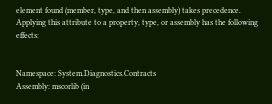element found (member, type, and then assembly) takes precedence. Applying this attribute to a property, type, or assembly has the following effects:


Namespace: System.Diagnostics.Contracts
Assembly: mscorlib (in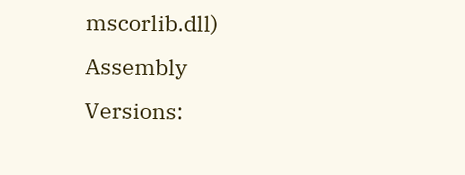mscorlib.dll)
Assembly Versions: